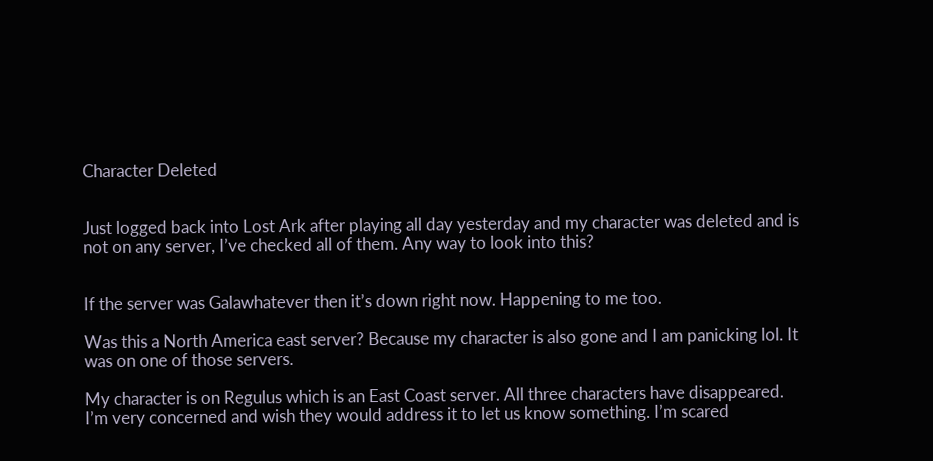Character Deleted


Just logged back into Lost Ark after playing all day yesterday and my character was deleted and is not on any server, I’ve checked all of them. Any way to look into this?


If the server was Galawhatever then it’s down right now. Happening to me too.

Was this a North America east server? Because my character is also gone and I am panicking lol. It was on one of those servers.

My character is on Regulus which is an East Coast server. All three characters have disappeared. I’m very concerned and wish they would address it to let us know something. I’m scared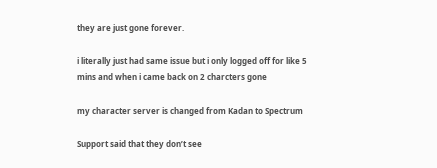they are just gone forever.

i literally just had same issue but i only logged off for like 5 mins and when i came back on 2 charcters gone

my character server is changed from Kadan to Spectrum

Support said that they don’t see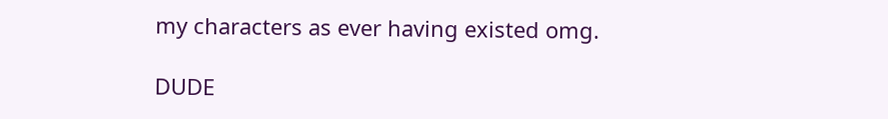my characters as ever having existed omg.

DUDE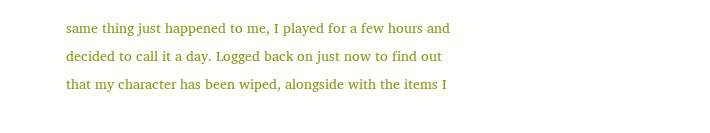same thing just happened to me, I played for a few hours and decided to call it a day. Logged back on just now to find out that my character has been wiped, alongside with the items I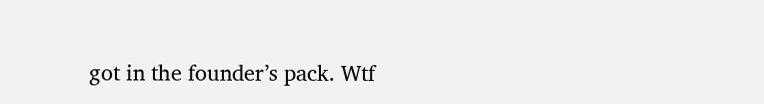got in the founder’s pack. Wtf